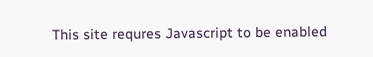This site requres Javascript to be enabled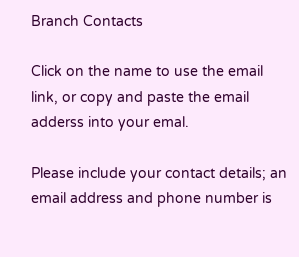Branch Contacts

Click on the name to use the email link, or copy and paste the email adderss into your emal.

Please include your contact details; an email address and phone number is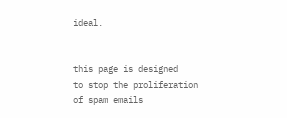ideal.


this page is designed
to stop the proliferation
of spam emails